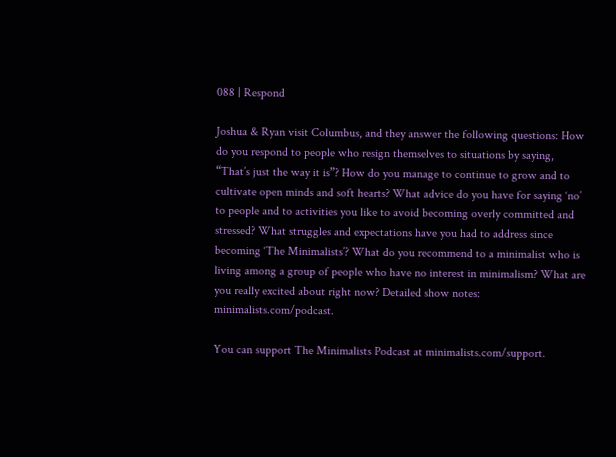088 | Respond

Joshua & Ryan visit Columbus, and they answer the following questions: How do you respond to people who resign themselves to situations by saying, “That’s just the way it is”? How do you manage to continue to grow and to cultivate open minds and soft hearts? What advice do you have for saying ‘no’ to people and to activities you like to avoid becoming overly committed and stressed? What struggles and expectations have you had to address since becoming ‘The Minimalists’? What do you recommend to a minimalist who is living among a group of people who have no interest in minimalism? What are you really excited about right now? Detailed show notes: minimalists.com/podcast.

You can support The Minimalists Podcast at minimalists.com/support.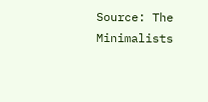Source: The Minimalists